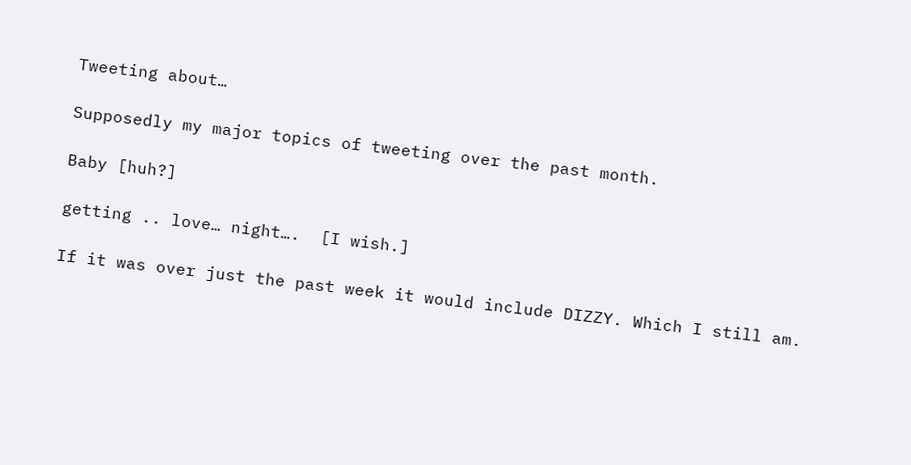Tweeting about…

Supposedly my major topics of tweeting over the past month.

Baby [huh?]

getting .. love… night….  [I wish.]

If it was over just the past week it would include DIZZY. Which I still am.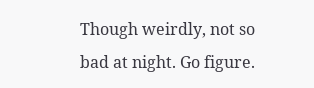Though weirdly, not so bad at night. Go figure.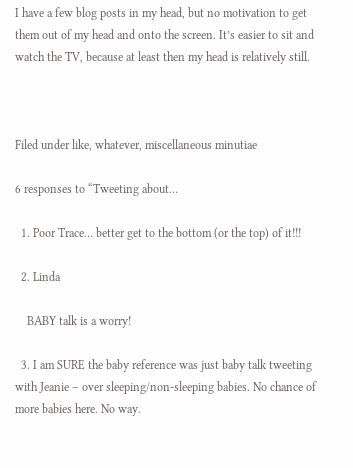I have a few blog posts in my head, but no motivation to get them out of my head and onto the screen. It’s easier to sit and watch the TV, because at least then my head is relatively still.



Filed under like, whatever, miscellaneous minutiae

6 responses to “Tweeting about…

  1. Poor Trace… better get to the bottom (or the top) of it!!!

  2. Linda

    BABY talk is a worry!

  3. I am SURE the baby reference was just baby talk tweeting with Jeanie – over sleeping/non-sleeping babies. No chance of more babies here. No way.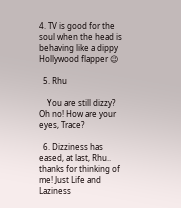4. TV is good for the soul when the head is behaving like a dippy Hollywood flapper 😉

  5. Rhu

    You are still dizzy? Oh no! How are your eyes, Trace?

  6. Dizziness has eased, at last, Rhu.. thanks for thinking of me! Just Life and Laziness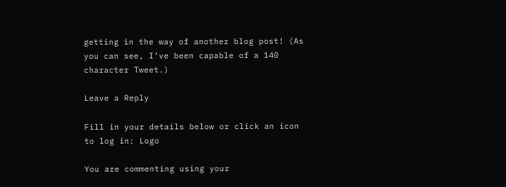getting in the way of another blog post! (As you can see, I’ve been capable of a 140 character Tweet.)

Leave a Reply

Fill in your details below or click an icon to log in: Logo

You are commenting using your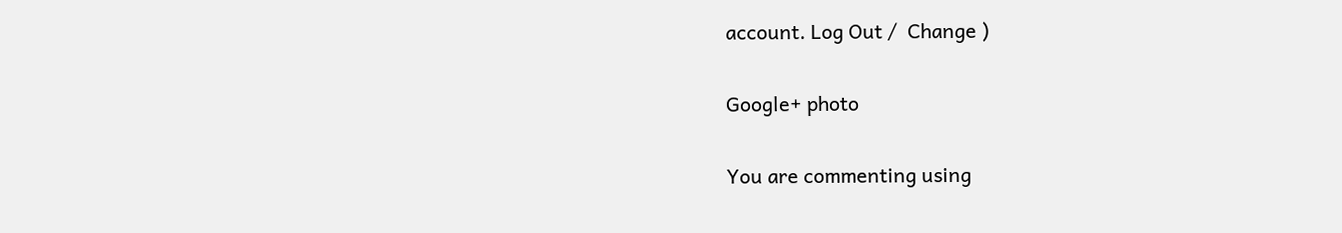account. Log Out /  Change )

Google+ photo

You are commenting using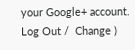your Google+ account. Log Out /  Change )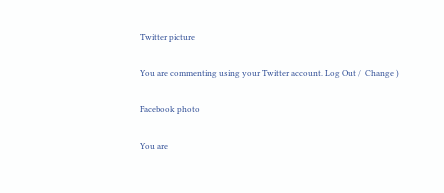Twitter picture

You are commenting using your Twitter account. Log Out /  Change )

Facebook photo

You are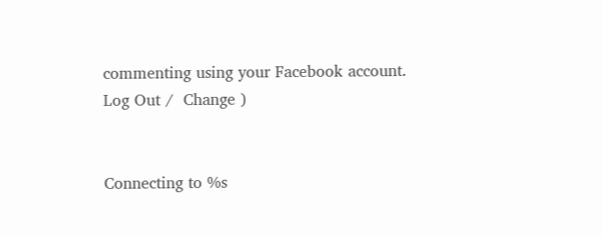commenting using your Facebook account. Log Out /  Change )


Connecting to %s